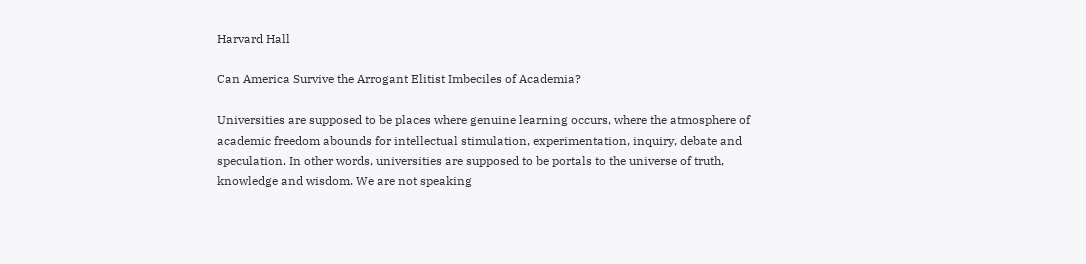Harvard Hall

Can America Survive the Arrogant Elitist Imbeciles of Academia?

Universities are supposed to be places where genuine learning occurs, where the atmosphere of academic freedom abounds for intellectual stimulation, experimentation, inquiry, debate and speculation. In other words, universities are supposed to be portals to the universe of truth, knowledge and wisdom. We are not speaking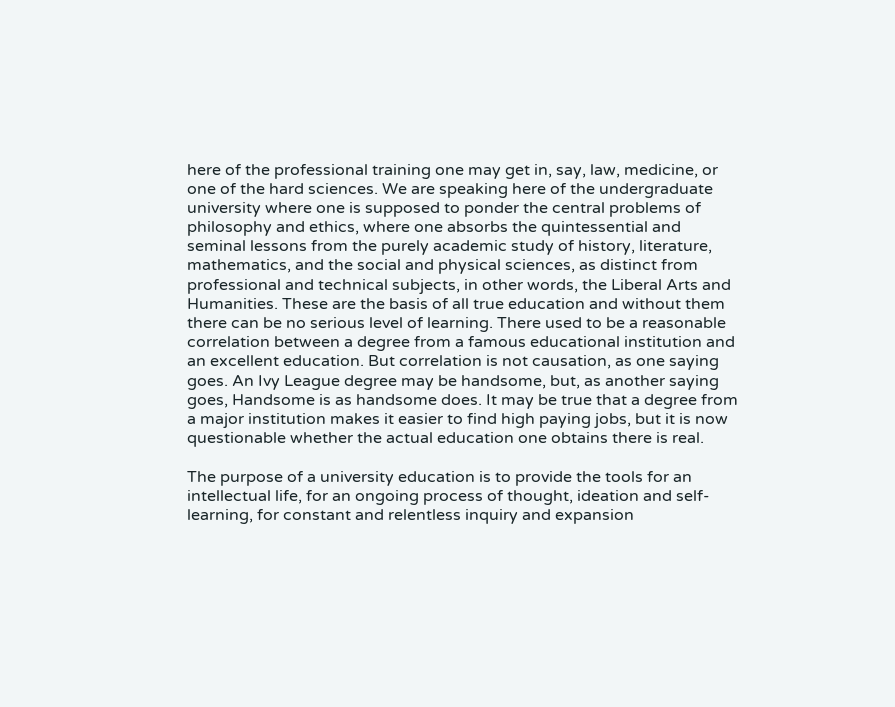here of the professional training one may get in, say, law, medicine, or one of the hard sciences. We are speaking here of the undergraduate university where one is supposed to ponder the central problems of philosophy and ethics, where one absorbs the quintessential and seminal lessons from the purely academic study of history, literature, mathematics, and the social and physical sciences, as distinct from professional and technical subjects, in other words, the Liberal Arts and Humanities. These are the basis of all true education and without them there can be no serious level of learning. There used to be a reasonable correlation between a degree from a famous educational institution and an excellent education. But correlation is not causation, as one saying goes. An Ivy League degree may be handsome, but, as another saying goes, Handsome is as handsome does. It may be true that a degree from a major institution makes it easier to find high paying jobs, but it is now questionable whether the actual education one obtains there is real.

The purpose of a university education is to provide the tools for an intellectual life, for an ongoing process of thought, ideation and self-learning, for constant and relentless inquiry and expansion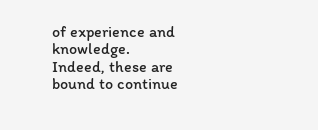of experience and knowledge. Indeed, these are bound to continue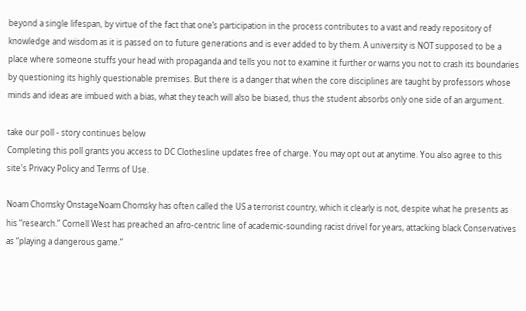beyond a single lifespan, by virtue of the fact that one’s participation in the process contributes to a vast and ready repository of knowledge and wisdom as it is passed on to future generations and is ever added to by them. A university is NOT supposed to be a place where someone stuffs your head with propaganda and tells you not to examine it further or warns you not to crash its boundaries by questioning its highly questionable premises. But there is a danger that when the core disciplines are taught by professors whose minds and ideas are imbued with a bias, what they teach will also be biased, thus the student absorbs only one side of an argument.

take our poll - story continues below
Completing this poll grants you access to DC Clothesline updates free of charge. You may opt out at anytime. You also agree to this site's Privacy Policy and Terms of Use.

Noam Chomsky OnstageNoam Chomsky has often called the US a terrorist country, which it clearly is not, despite what he presents as his “research.” Cornell West has preached an afro-centric line of academic-sounding racist drivel for years, attacking black Conservatives as “playing a dangerous game.”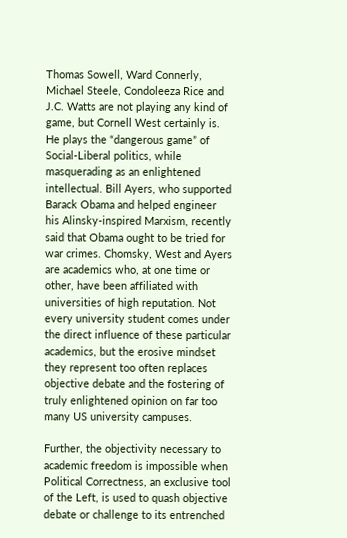Thomas Sowell, Ward Connerly, Michael Steele, Condoleeza Rice and J.C. Watts are not playing any kind of game, but Cornell West certainly is. He plays the “dangerous game” of Social-Liberal politics, while masquerading as an enlightened intellectual. Bill Ayers, who supported Barack Obama and helped engineer his Alinsky-inspired Marxism, recently said that Obama ought to be tried for war crimes. Chomsky, West and Ayers are academics who, at one time or other, have been affiliated with universities of high reputation. Not every university student comes under the direct influence of these particular academics, but the erosive mindset they represent too often replaces objective debate and the fostering of truly enlightened opinion on far too many US university campuses.

Further, the objectivity necessary to academic freedom is impossible when Political Correctness, an exclusive tool of the Left, is used to quash objective debate or challenge to its entrenched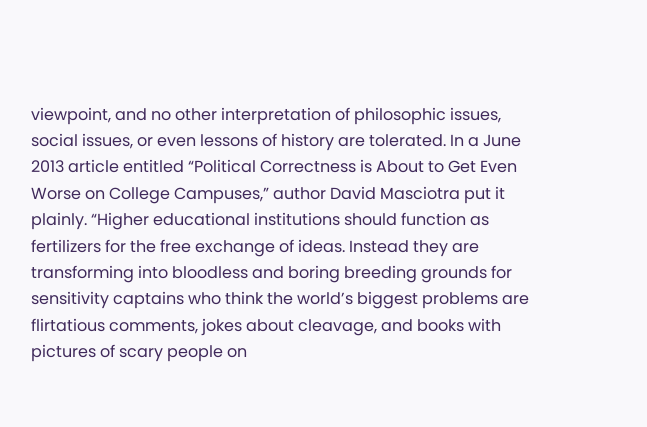viewpoint, and no other interpretation of philosophic issues, social issues, or even lessons of history are tolerated. In a June 2013 article entitled “Political Correctness is About to Get Even Worse on College Campuses,” author David Masciotra put it plainly. “Higher educational institutions should function as fertilizers for the free exchange of ideas. Instead they are transforming into bloodless and boring breeding grounds for sensitivity captains who think the world’s biggest problems are flirtatious comments, jokes about cleavage, and books with pictures of scary people on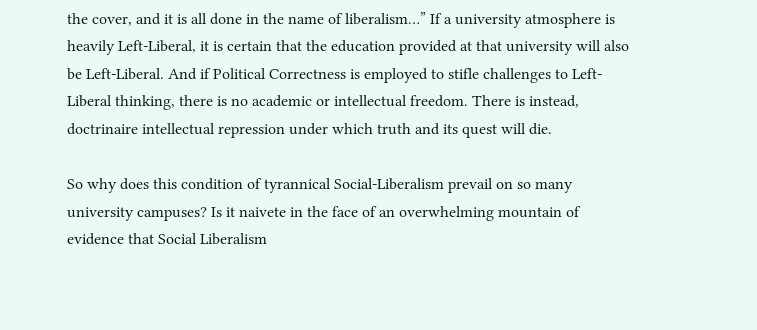the cover, and it is all done in the name of liberalism…” If a university atmosphere is heavily Left-Liberal, it is certain that the education provided at that university will also be Left-Liberal. And if Political Correctness is employed to stifle challenges to Left-Liberal thinking, there is no academic or intellectual freedom. There is instead, doctrinaire intellectual repression under which truth and its quest will die.

So why does this condition of tyrannical Social-Liberalism prevail on so many university campuses? Is it naivete in the face of an overwhelming mountain of evidence that Social Liberalism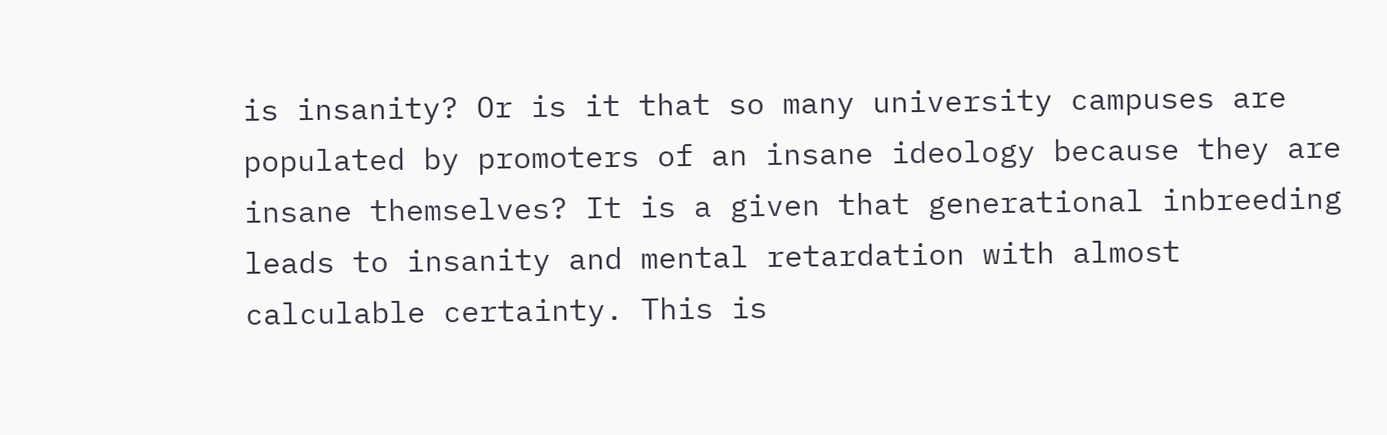is insanity? Or is it that so many university campuses are populated by promoters of an insane ideology because they are insane themselves? It is a given that generational inbreeding leads to insanity and mental retardation with almost calculable certainty. This is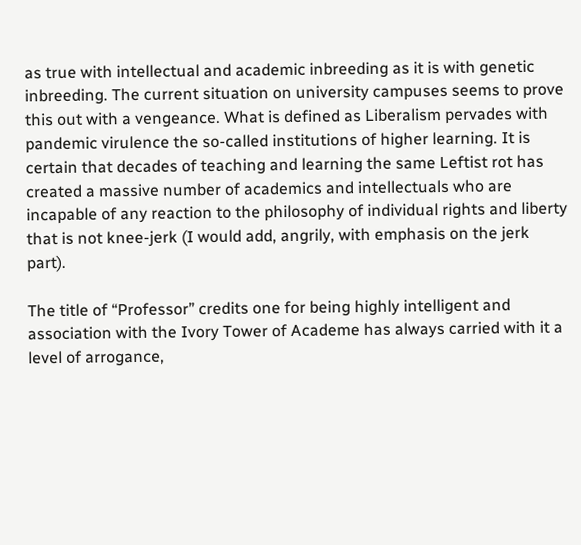as true with intellectual and academic inbreeding as it is with genetic inbreeding. The current situation on university campuses seems to prove this out with a vengeance. What is defined as Liberalism pervades with pandemic virulence the so-called institutions of higher learning. It is certain that decades of teaching and learning the same Leftist rot has created a massive number of academics and intellectuals who are incapable of any reaction to the philosophy of individual rights and liberty that is not knee-jerk (I would add, angrily, with emphasis on the jerk part).

The title of “Professor” credits one for being highly intelligent and association with the Ivory Tower of Academe has always carried with it a level of arrogance,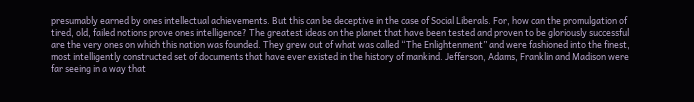presumably earned by ones intellectual achievements. But this can be deceptive in the case of Social Liberals. For, how can the promulgation of tired, old, failed notions prove ones intelligence? The greatest ideas on the planet that have been tested and proven to be gloriously successful are the very ones on which this nation was founded. They grew out of what was called “The Enlightenment” and were fashioned into the finest, most intelligently constructed set of documents that have ever existed in the history of mankind. Jefferson, Adams, Franklin and Madison were far seeing in a way that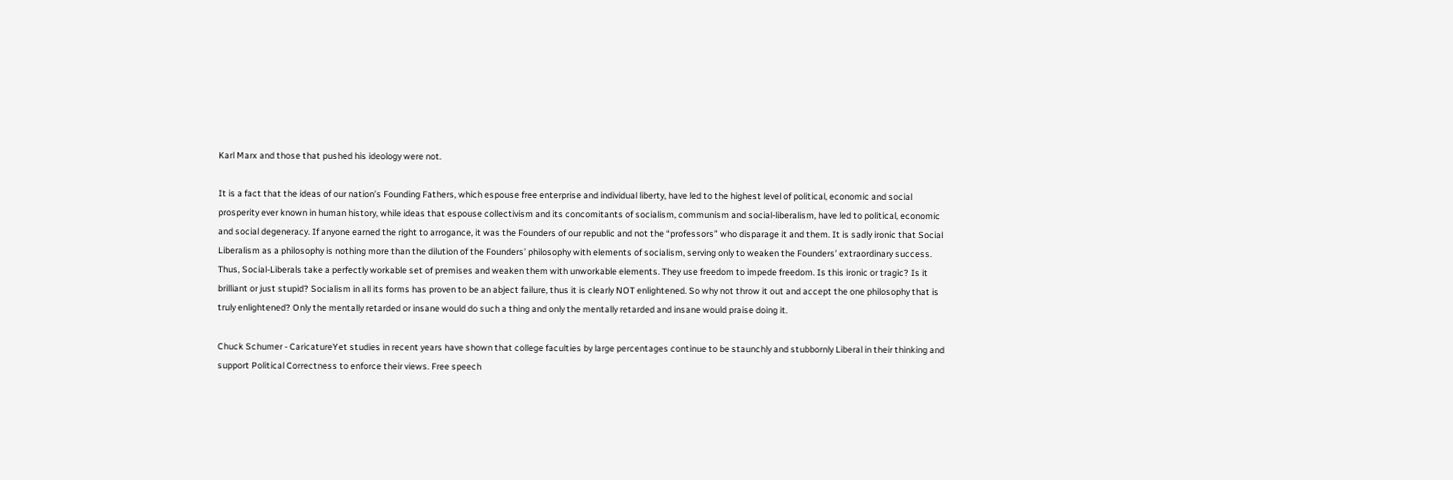Karl Marx and those that pushed his ideology were not.

It is a fact that the ideas of our nation’s Founding Fathers, which espouse free enterprise and individual liberty, have led to the highest level of political, economic and social prosperity ever known in human history, while ideas that espouse collectivism and its concomitants of socialism, communism and social-liberalism, have led to political, economic and social degeneracy. If anyone earned the right to arrogance, it was the Founders of our republic and not the “professors” who disparage it and them. It is sadly ironic that Social Liberalism as a philosophy is nothing more than the dilution of the Founders’ philosophy with elements of socialism, serving only to weaken the Founders’ extraordinary success. Thus, Social-Liberals take a perfectly workable set of premises and weaken them with unworkable elements. They use freedom to impede freedom. Is this ironic or tragic? Is it brilliant or just stupid? Socialism in all its forms has proven to be an abject failure, thus it is clearly NOT enlightened. So why not throw it out and accept the one philosophy that is truly enlightened? Only the mentally retarded or insane would do such a thing and only the mentally retarded and insane would praise doing it.

Chuck Schumer - CaricatureYet studies in recent years have shown that college faculties by large percentages continue to be staunchly and stubbornly Liberal in their thinking and support Political Correctness to enforce their views. Free speech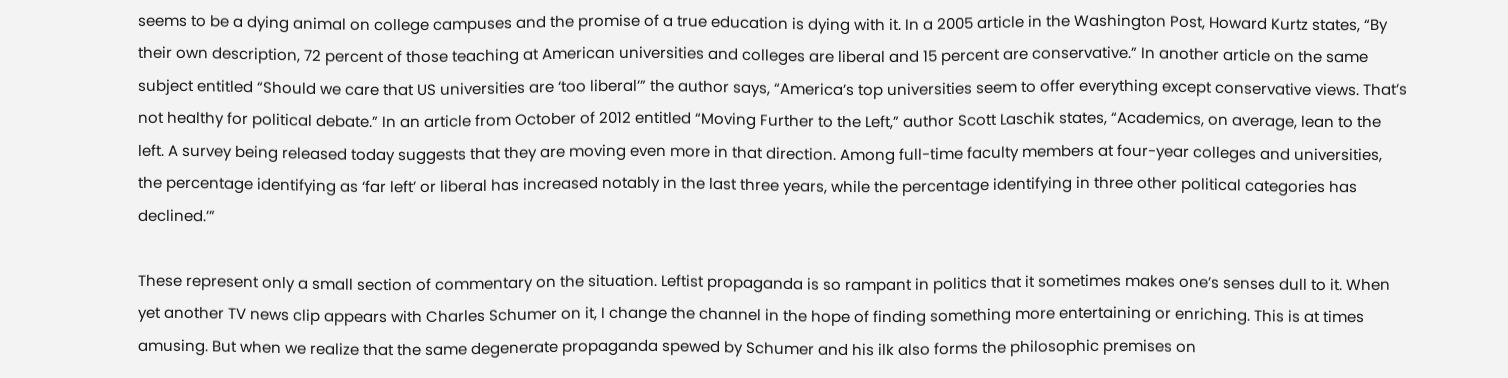seems to be a dying animal on college campuses and the promise of a true education is dying with it. In a 2005 article in the Washington Post, Howard Kurtz states, “By their own description, 72 percent of those teaching at American universities and colleges are liberal and 15 percent are conservative.” In another article on the same subject entitled “Should we care that US universities are ‘too liberal’” the author says, “America’s top universities seem to offer everything except conservative views. That’s not healthy for political debate.” In an article from October of 2012 entitled “Moving Further to the Left,” author Scott Laschik states, “Academics, on average, lean to the left. A survey being released today suggests that they are moving even more in that direction. Among full-time faculty members at four-year colleges and universities, the percentage identifying as ‘far left’ or liberal has increased notably in the last three years, while the percentage identifying in three other political categories has declined.’”

These represent only a small section of commentary on the situation. Leftist propaganda is so rampant in politics that it sometimes makes one’s senses dull to it. When yet another TV news clip appears with Charles Schumer on it, I change the channel in the hope of finding something more entertaining or enriching. This is at times amusing. But when we realize that the same degenerate propaganda spewed by Schumer and his ilk also forms the philosophic premises on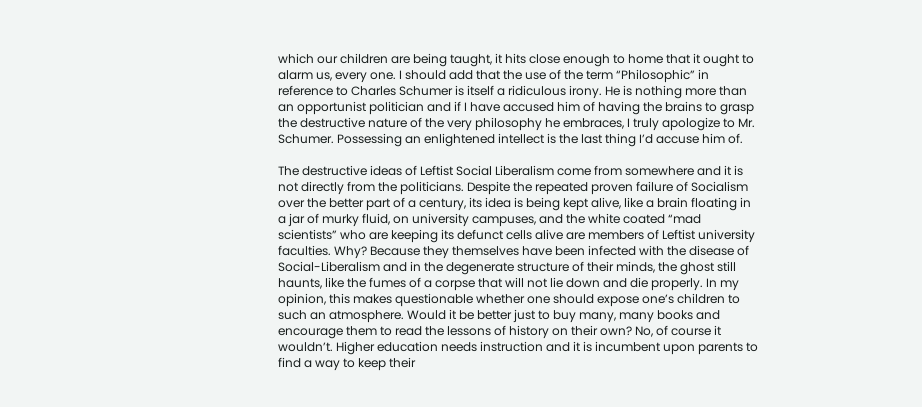which our children are being taught, it hits close enough to home that it ought to alarm us, every one. I should add that the use of the term “Philosophic” in reference to Charles Schumer is itself a ridiculous irony. He is nothing more than an opportunist politician and if I have accused him of having the brains to grasp the destructive nature of the very philosophy he embraces, I truly apologize to Mr. Schumer. Possessing an enlightened intellect is the last thing I’d accuse him of.

The destructive ideas of Leftist Social Liberalism come from somewhere and it is not directly from the politicians. Despite the repeated proven failure of Socialism over the better part of a century, its idea is being kept alive, like a brain floating in a jar of murky fluid, on university campuses, and the white coated “mad scientists” who are keeping its defunct cells alive are members of Leftist university faculties. Why? Because they themselves have been infected with the disease of Social-Liberalism and in the degenerate structure of their minds, the ghost still haunts, like the fumes of a corpse that will not lie down and die properly. In my opinion, this makes questionable whether one should expose one’s children to such an atmosphere. Would it be better just to buy many, many books and encourage them to read the lessons of history on their own? No, of course it wouldn’t. Higher education needs instruction and it is incumbent upon parents to find a way to keep their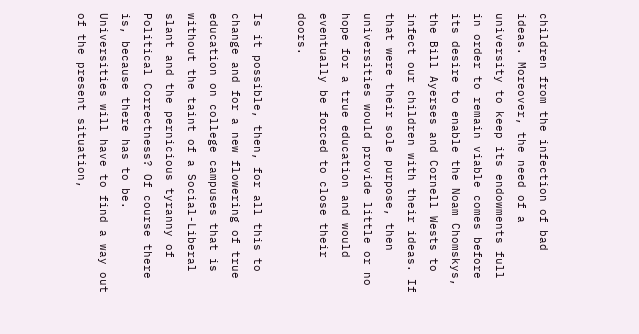children from the infection of bad ideas. Moreover, the need of a university to keep its endowments full in order to remain viable comes before its desire to enable the Noam Chomskys, the Bill Ayerses and Cornell Wests to infect our children with their ideas. If that were their sole purpose, then universities would provide little or no hope for a true education and would eventually be forced to close their doors.

Is it possible, then, for all this to change and for a new flowering of true education on college campuses that is without the taint of a Social-Liberal slant and the pernicious tyranny of Political Correctness? Of course there is, because there has to be. Universities will have to find a way out of the present situation,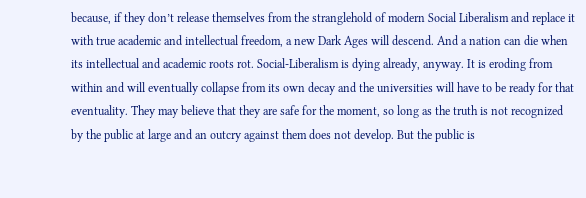because, if they don’t release themselves from the stranglehold of modern Social Liberalism and replace it with true academic and intellectual freedom, a new Dark Ages will descend. And a nation can die when its intellectual and academic roots rot. Social-Liberalism is dying already, anyway. It is eroding from within and will eventually collapse from its own decay and the universities will have to be ready for that eventuality. They may believe that they are safe for the moment, so long as the truth is not recognized by the public at large and an outcry against them does not develop. But the public is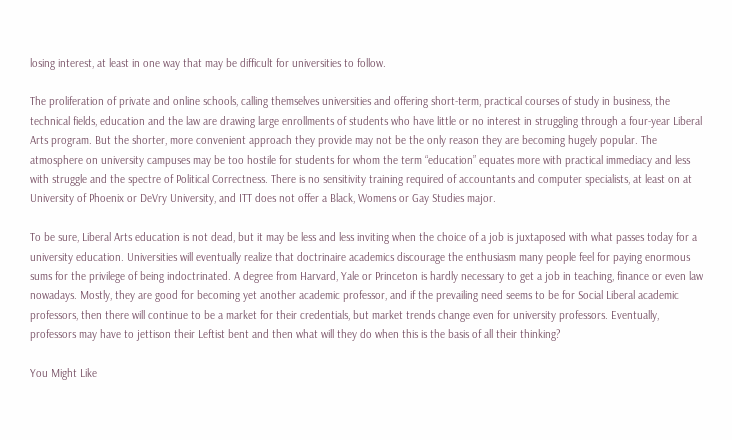losing interest, at least in one way that may be difficult for universities to follow.

The proliferation of private and online schools, calling themselves universities and offering short-term, practical courses of study in business, the technical fields, education and the law are drawing large enrollments of students who have little or no interest in struggling through a four-year Liberal Arts program. But the shorter, more convenient approach they provide may not be the only reason they are becoming hugely popular. The atmosphere on university campuses may be too hostile for students for whom the term “education” equates more with practical immediacy and less with struggle and the spectre of Political Correctness. There is no sensitivity training required of accountants and computer specialists, at least on at University of Phoenix or DeVry University, and ITT does not offer a Black, Womens or Gay Studies major.

To be sure, Liberal Arts education is not dead, but it may be less and less inviting when the choice of a job is juxtaposed with what passes today for a university education. Universities will eventually realize that doctrinaire academics discourage the enthusiasm many people feel for paying enormous sums for the privilege of being indoctrinated. A degree from Harvard, Yale or Princeton is hardly necessary to get a job in teaching, finance or even law nowadays. Mostly, they are good for becoming yet another academic professor, and if the prevailing need seems to be for Social Liberal academic professors, then there will continue to be a market for their credentials, but market trends change even for university professors. Eventually, professors may have to jettison their Leftist bent and then what will they do when this is the basis of all their thinking?

You Might Like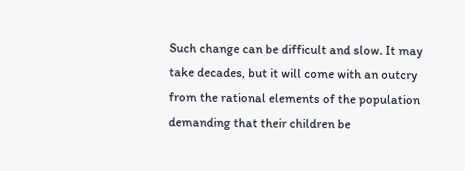Such change can be difficult and slow. It may take decades, but it will come with an outcry from the rational elements of the population demanding that their children be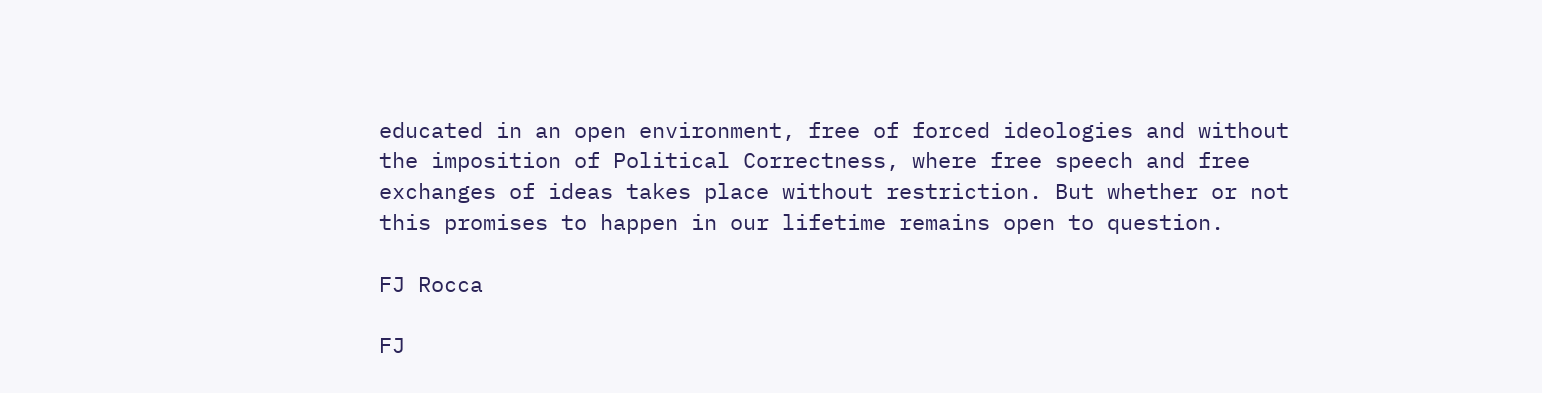educated in an open environment, free of forced ideologies and without the imposition of Political Correctness, where free speech and free exchanges of ideas takes place without restriction. But whether or not this promises to happen in our lifetime remains open to question.

FJ Rocca

FJ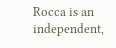Rocca is an independent,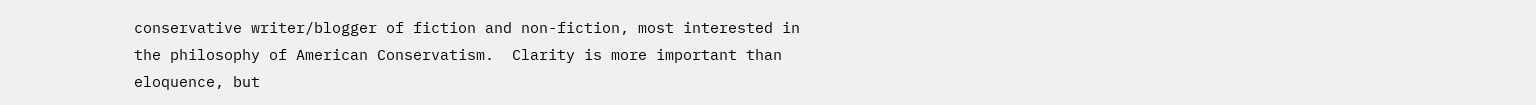conservative writer/blogger of fiction and non-fiction, most interested in the philosophy of American Conservatism.  Clarity is more important than eloquence, but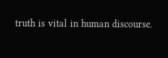truth is vital in human discourse.